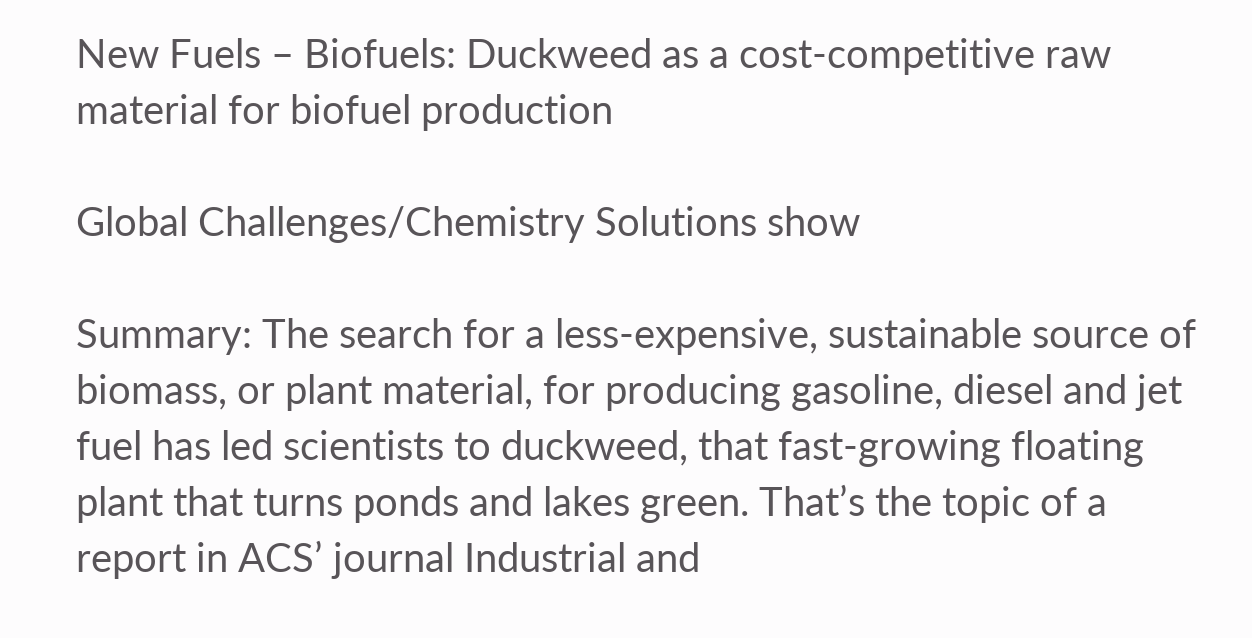New Fuels – Biofuels: Duckweed as a cost-competitive raw material for biofuel production

Global Challenges/Chemistry Solutions show

Summary: The search for a less-expensive, sustainable source of biomass, or plant material, for producing gasoline, diesel and jet fuel has led scientists to duckweed, that fast-growing floating plant that turns ponds and lakes green. That’s the topic of a report in ACS’ journal Industrial and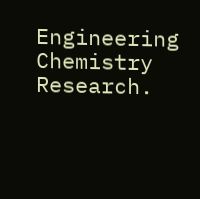Engineering Chemistry Research.